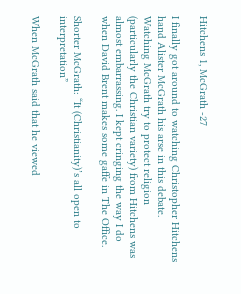Hitchens 1, McGrath -27

I finally got around to watching Christopher Hitchens hand Alister McGrath his arse in this debate. Watching McGrath try to protect religion (particularly the Christian variety) from Hitchens was almost embarrassing. I kept cringing the way I do when David Brent makes some gaffe in The Office.

Shorter McGrath: “It (Christianity)’s all open to interpretation”

When McGrath said that he viewed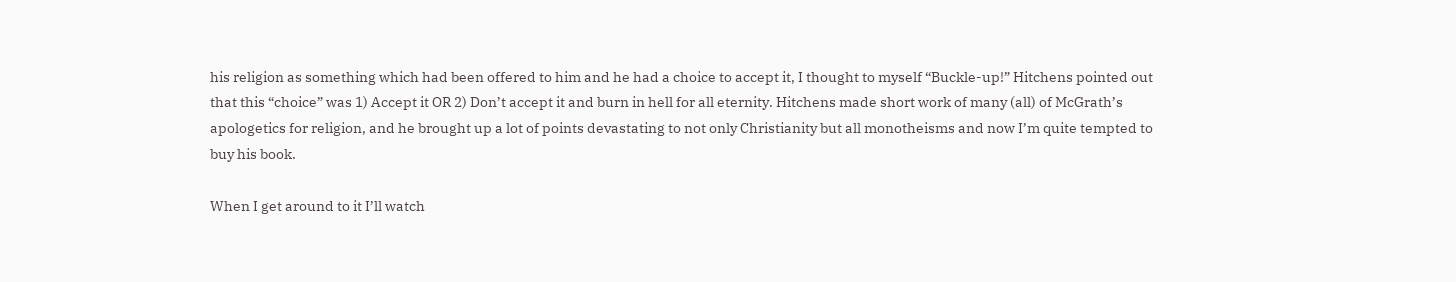his religion as something which had been offered to him and he had a choice to accept it, I thought to myself “Buckle-up!” Hitchens pointed out that this “choice” was 1) Accept it OR 2) Don’t accept it and burn in hell for all eternity. Hitchens made short work of many (all) of McGrath’s apologetics for religion, and he brought up a lot of points devastating to not only Christianity but all monotheisms and now I’m quite tempted to buy his book.

When I get around to it I’ll watch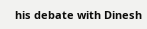his debate with Dinesh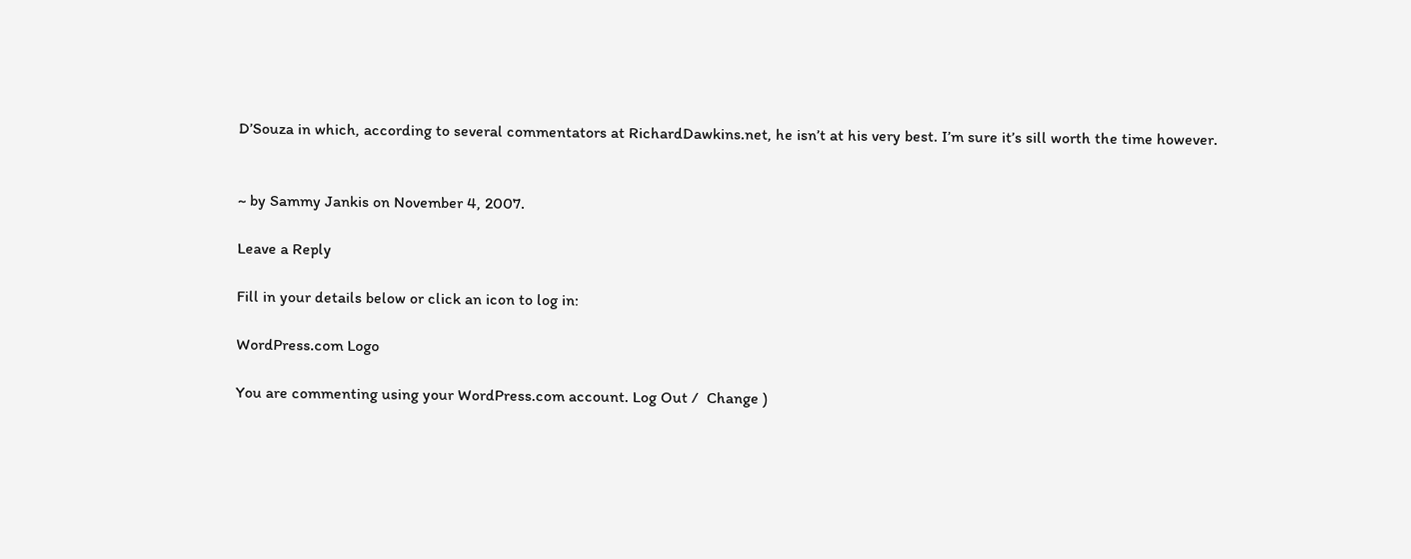D’Souza in which, according to several commentators at RichardDawkins.net, he isn’t at his very best. I’m sure it’s sill worth the time however.


~ by Sammy Jankis on November 4, 2007.

Leave a Reply

Fill in your details below or click an icon to log in:

WordPress.com Logo

You are commenting using your WordPress.com account. Log Out /  Change )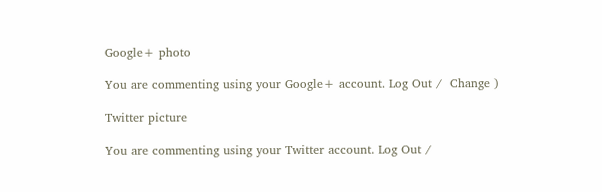Google+ photo

You are commenting using your Google+ account. Log Out /  Change )

Twitter picture

You are commenting using your Twitter account. Log Out /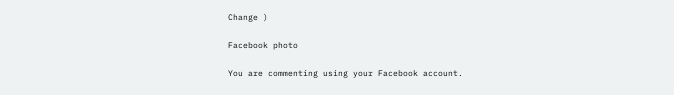Change )

Facebook photo

You are commenting using your Facebook account.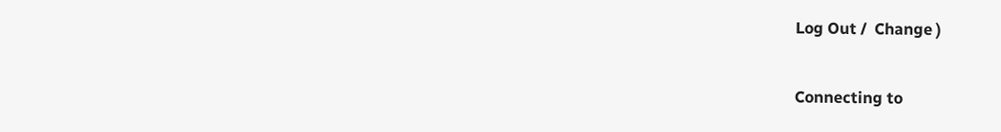Log Out /  Change )


Connecting to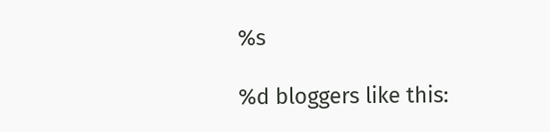%s

%d bloggers like this: